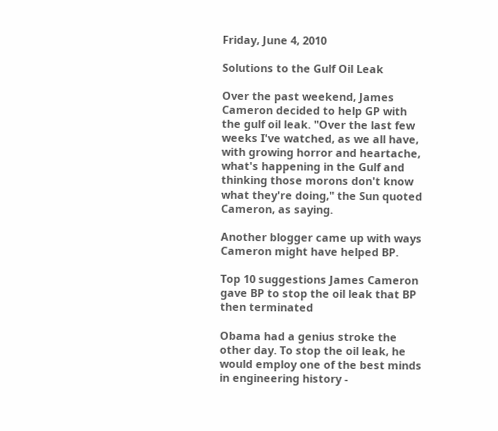Friday, June 4, 2010

Solutions to the Gulf Oil Leak

Over the past weekend, James Cameron decided to help GP with the gulf oil leak. "Over the last few weeks I've watched, as we all have, with growing horror and heartache, what's happening in the Gulf and thinking those morons don't know what they're doing," the Sun quoted Cameron, as saying.

Another blogger came up with ways Cameron might have helped BP.

Top 10 suggestions James Cameron gave BP to stop the oil leak that BP then terminated

Obama had a genius stroke the other day. To stop the oil leak, he would employ one of the best minds in engineering history -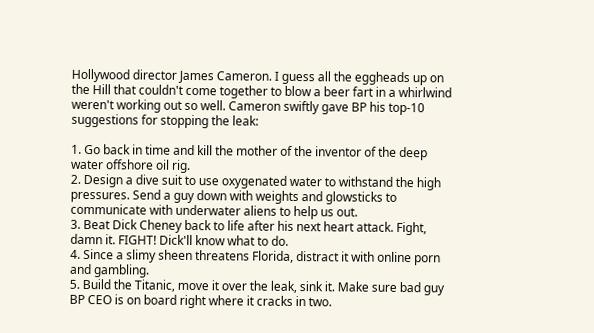Hollywood director James Cameron. I guess all the eggheads up on the Hill that couldn't come together to blow a beer fart in a whirlwind weren't working out so well. Cameron swiftly gave BP his top-10 suggestions for stopping the leak:

1. Go back in time and kill the mother of the inventor of the deep water offshore oil rig.
2. Design a dive suit to use oxygenated water to withstand the high pressures. Send a guy down with weights and glowsticks to communicate with underwater aliens to help us out.
3. Beat Dick Cheney back to life after his next heart attack. Fight, damn it. FIGHT! Dick'll know what to do.
4. Since a slimy sheen threatens Florida, distract it with online porn and gambling.
5. Build the Titanic, move it over the leak, sink it. Make sure bad guy BP CEO is on board right where it cracks in two.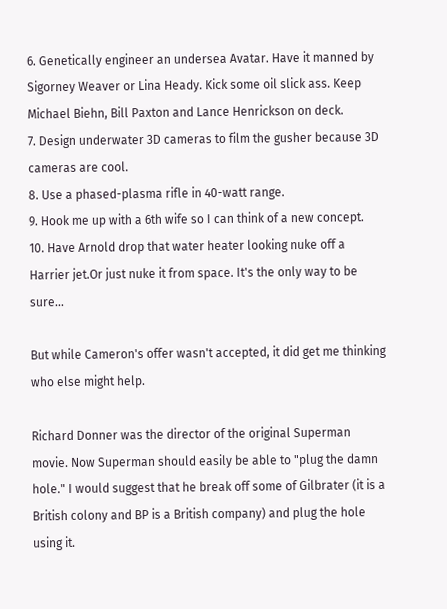6. Genetically engineer an undersea Avatar. Have it manned by Sigorney Weaver or Lina Heady. Kick some oil slick ass. Keep Michael Biehn, Bill Paxton and Lance Henrickson on deck.
7. Design underwater 3D cameras to film the gusher because 3D cameras are cool.
8. Use a phased-plasma rifle in 40-watt range.
9. Hook me up with a 6th wife so I can think of a new concept.
10. Have Arnold drop that water heater looking nuke off a Harrier jet.Or just nuke it from space. It's the only way to be sure...

But while Cameron's offer wasn't accepted, it did get me thinking who else might help.

Richard Donner was the director of the original Superman movie. Now Superman should easily be able to "plug the damn hole." I would suggest that he break off some of Gilbrater (it is a British colony and BP is a British company) and plug the hole using it.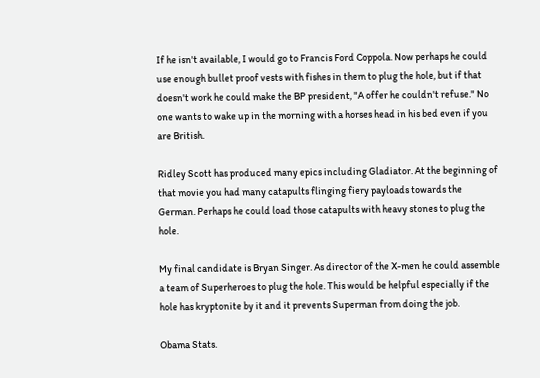If he isn't available, I would go to Francis Ford Coppola. Now perhaps he could use enough bullet proof vests with fishes in them to plug the hole, but if that doesn't work he could make the BP president, "A offer he couldn't refuse." No one wants to wake up in the morning with a horses head in his bed even if you are British.

Ridley Scott has produced many epics including Gladiator. At the beginning of that movie you had many catapults flinging fiery payloads towards the German. Perhaps he could load those catapults with heavy stones to plug the hole.

My final candidate is Bryan Singer. As director of the X-men he could assemble a team of Superheroes to plug the hole. This would be helpful especially if the hole has kryptonite by it and it prevents Superman from doing the job.

Obama Stats.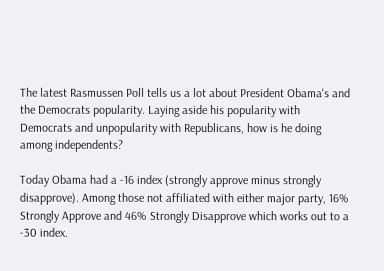The latest Rasmussen Poll tells us a lot about President Obama's and the Democrats popularity. Laying aside his popularity with Democrats and unpopularity with Republicans, how is he doing among independents?

Today Obama had a -16 index (strongly approve minus strongly disapprove). Among those not affiliated with either major party, 16% Strongly Approve and 46% Strongly Disapprove which works out to a -30 index.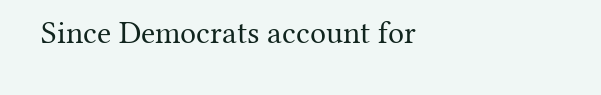Since Democrats account for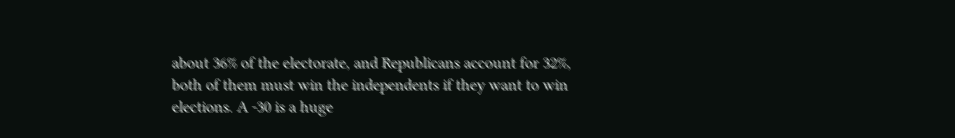about 36% of the electorate, and Republicans account for 32%, both of them must win the independents if they want to win elections. A -30 is a huge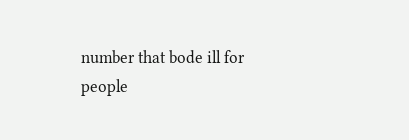number that bode ill for people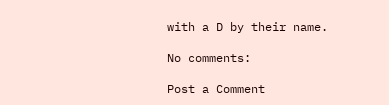with a D by their name.

No comments:

Post a Comment